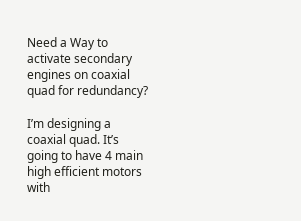Need a Way to activate secondary engines on coaxial quad for redundancy?

I’m designing a coaxial quad. It’s going to have 4 main high efficient motors with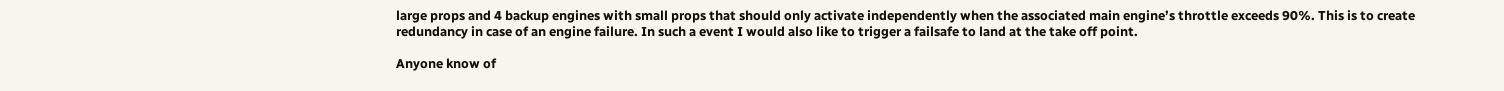large props and 4 backup engines with small props that should only activate independently when the associated main engine’s throttle exceeds 90%. This is to create redundancy in case of an engine failure. In such a event I would also like to trigger a failsafe to land at the take off point.

Anyone know of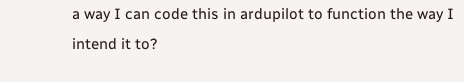a way I can code this in ardupilot to function the way I intend it to?